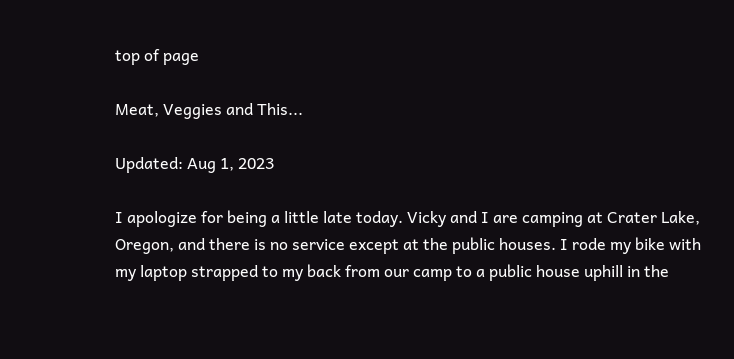top of page

Meat, Veggies and This...

Updated: Aug 1, 2023

I apologize for being a little late today. Vicky and I are camping at Crater Lake, Oregon, and there is no service except at the public houses. I rode my bike with my laptop strapped to my back from our camp to a public house uphill in the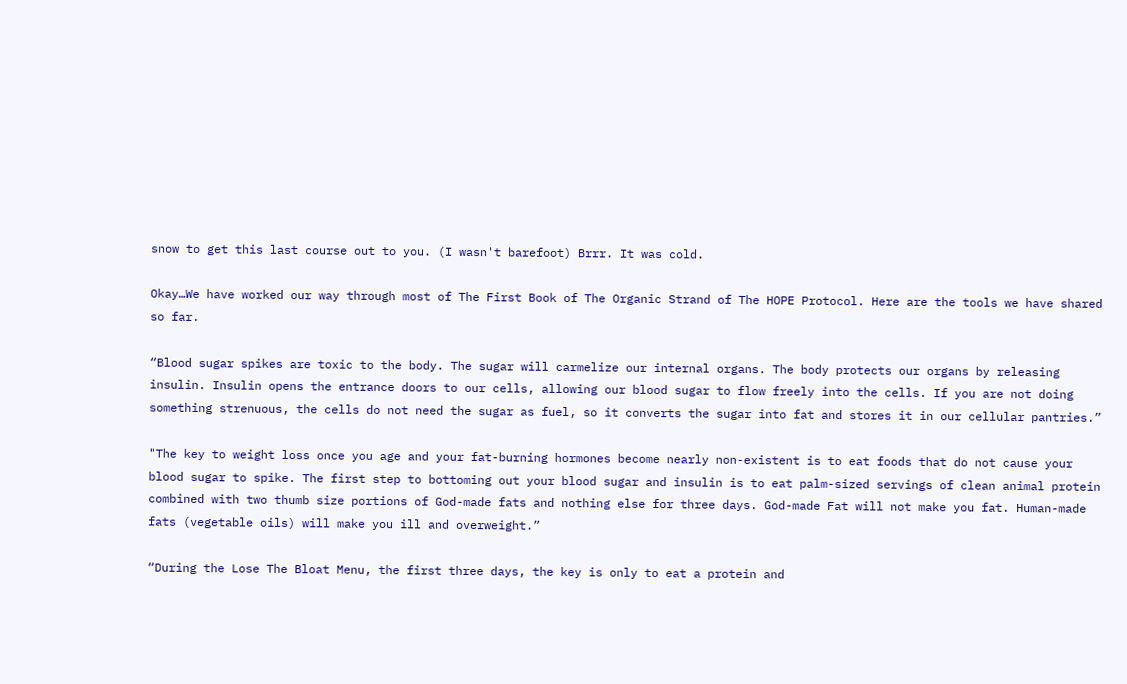snow to get this last course out to you. (I wasn't barefoot) Brrr. It was cold.

Okay…We have worked our way through most of The First Book of The Organic Strand of The HOPE Protocol. Here are the tools we have shared so far.

“Blood sugar spikes are toxic to the body. The sugar will carmelize our internal organs. The body protects our organs by releasing insulin. Insulin opens the entrance doors to our cells, allowing our blood sugar to flow freely into the cells. If you are not doing something strenuous, the cells do not need the sugar as fuel, so it converts the sugar into fat and stores it in our cellular pantries.”

"The key to weight loss once you age and your fat-burning hormones become nearly non-existent is to eat foods that do not cause your blood sugar to spike. The first step to bottoming out your blood sugar and insulin is to eat palm-sized servings of clean animal protein combined with two thumb size portions of God-made fats and nothing else for three days. God-made Fat will not make you fat. Human-made fats (vegetable oils) will make you ill and overweight.”

“During the Lose The Bloat Menu, the first three days, the key is only to eat a protein and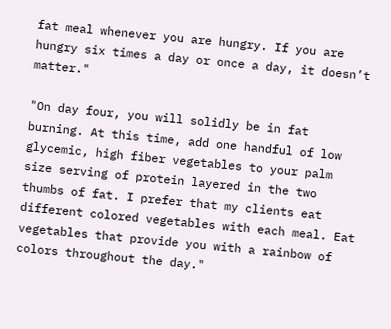fat meal whenever you are hungry. If you are hungry six times a day or once a day, it doesn’t matter."

"On day four, you will solidly be in fat burning. At this time, add one handful of low glycemic, high fiber vegetables to your palm size serving of protein layered in the two thumbs of fat. I prefer that my clients eat different colored vegetables with each meal. Eat vegetables that provide you with a rainbow of colors throughout the day."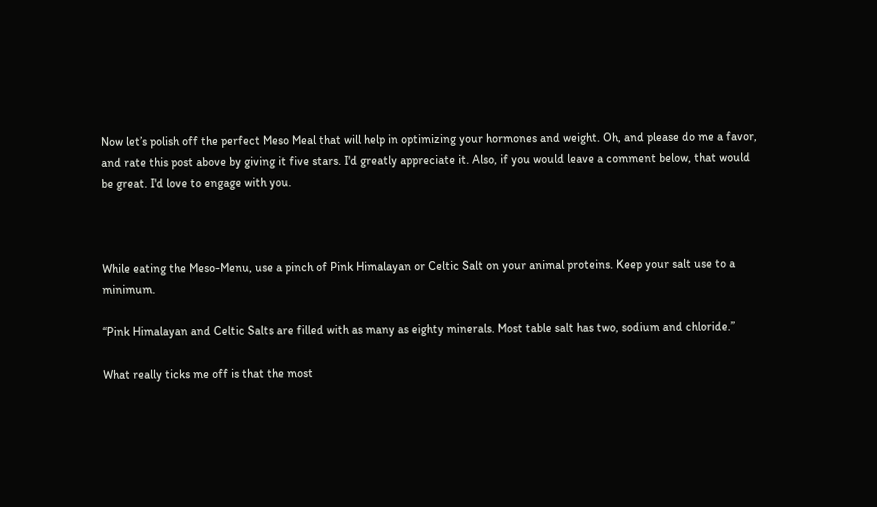Now let’s polish off the perfect Meso Meal that will help in optimizing your hormones and weight. Oh, and please do me a favor, and rate this post above by giving it five stars. I'd greatly appreciate it. Also, if you would leave a comment below, that would be great. I'd love to engage with you.



While eating the Meso-Menu, use a pinch of Pink Himalayan or Celtic Salt on your animal proteins. Keep your salt use to a minimum.

“Pink Himalayan and Celtic Salts are filled with as many as eighty minerals. Most table salt has two, sodium and chloride.”

What really ticks me off is that the most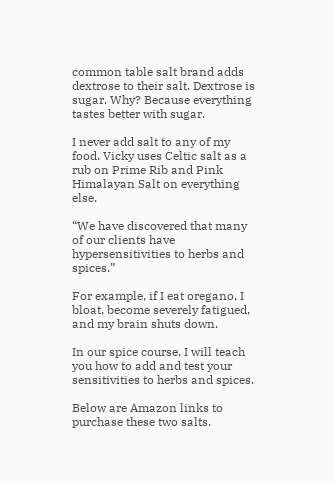common table salt brand adds dextrose to their salt. Dextrose is sugar. Why? Because everything tastes better with sugar.

I never add salt to any of my food. Vicky uses Celtic salt as a rub on Prime Rib and Pink Himalayan Salt on everything else.

“We have discovered that many of our clients have hypersensitivities to herbs and spices.”

For example, if I eat oregano, I bloat, become severely fatigued, and my brain shuts down.

In our spice course, I will teach you how to add and test your sensitivities to herbs and spices.

Below are Amazon links to purchase these two salts.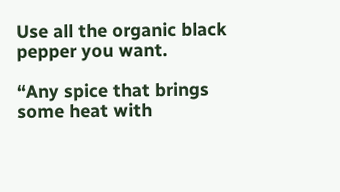Use all the organic black pepper you want.

“Any spice that brings some heat with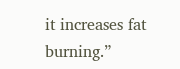it increases fat burning.”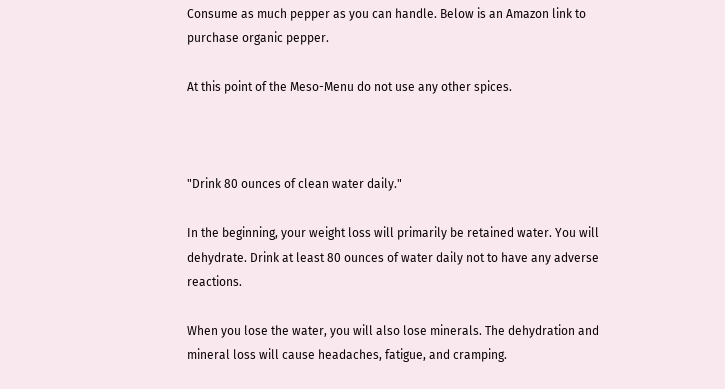Consume as much pepper as you can handle. Below is an Amazon link to purchase organic pepper.

At this point of the Meso-Menu do not use any other spices.



"Drink 80 ounces of clean water daily."

In the beginning, your weight loss will primarily be retained water. You will dehydrate. Drink at least 80 ounces of water daily not to have any adverse reactions.

When you lose the water, you will also lose minerals. The dehydration and mineral loss will cause headaches, fatigue, and cramping.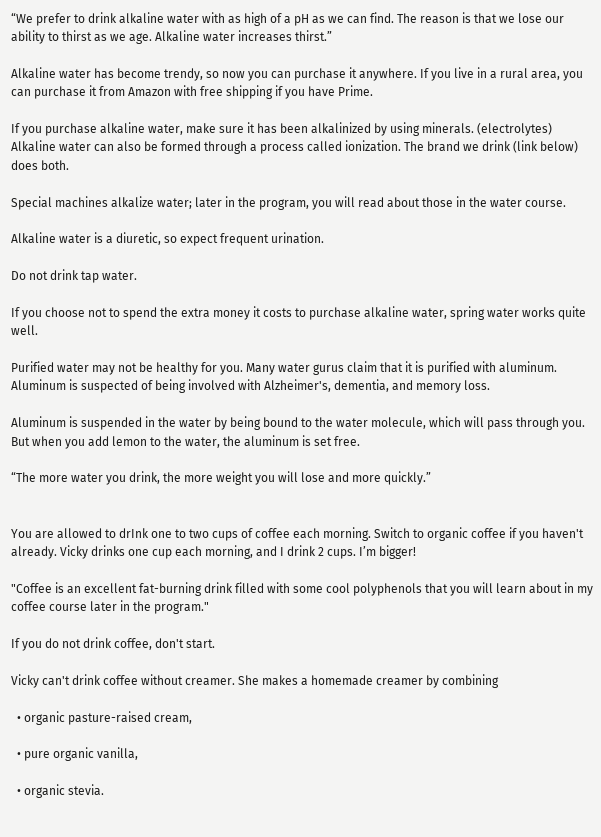“We prefer to drink alkaline water with as high of a pH as we can find. The reason is that we lose our ability to thirst as we age. Alkaline water increases thirst.”

Alkaline water has become trendy, so now you can purchase it anywhere. If you live in a rural area, you can purchase it from Amazon with free shipping if you have Prime.

If you purchase alkaline water, make sure it has been alkalinized by using minerals. (electrolytes) Alkaline water can also be formed through a process called ionization. The brand we drink (link below) does both.

Special machines alkalize water; later in the program, you will read about those in the water course.

Alkaline water is a diuretic, so expect frequent urination.

Do not drink tap water.

If you choose not to spend the extra money it costs to purchase alkaline water, spring water works quite well.

Purified water may not be healthy for you. Many water gurus claim that it is purified with aluminum. Aluminum is suspected of being involved with Alzheimer's, dementia, and memory loss.

Aluminum is suspended in the water by being bound to the water molecule, which will pass through you. But when you add lemon to the water, the aluminum is set free.

“The more water you drink, the more weight you will lose and more quickly.”


You are allowed to drInk one to two cups of coffee each morning. Switch to organic coffee if you haven't already. Vicky drinks one cup each morning, and I drink 2 cups. I’m bigger!

"Coffee is an excellent fat-burning drink filled with some cool polyphenols that you will learn about in my coffee course later in the program."

If you do not drink coffee, don't start.

Vicky can't drink coffee without creamer. She makes a homemade creamer by combining

  • organic pasture-raised cream,

  • pure organic vanilla,

  • organic stevia.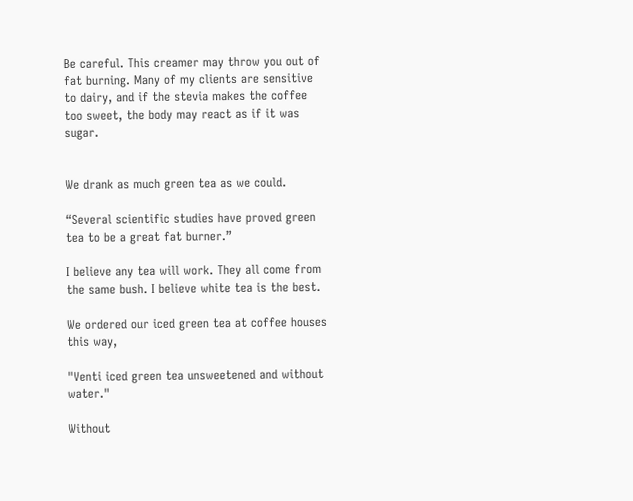Be careful. This creamer may throw you out of fat burning. Many of my clients are sensitive to dairy, and if the stevia makes the coffee too sweet, the body may react as if it was sugar.


We drank as much green tea as we could.

“Several scientific studies have proved green tea to be a great fat burner.”

I believe any tea will work. They all come from the same bush. I believe white tea is the best.

We ordered our iced green tea at coffee houses this way,

"Venti iced green tea unsweetened and without water."

Without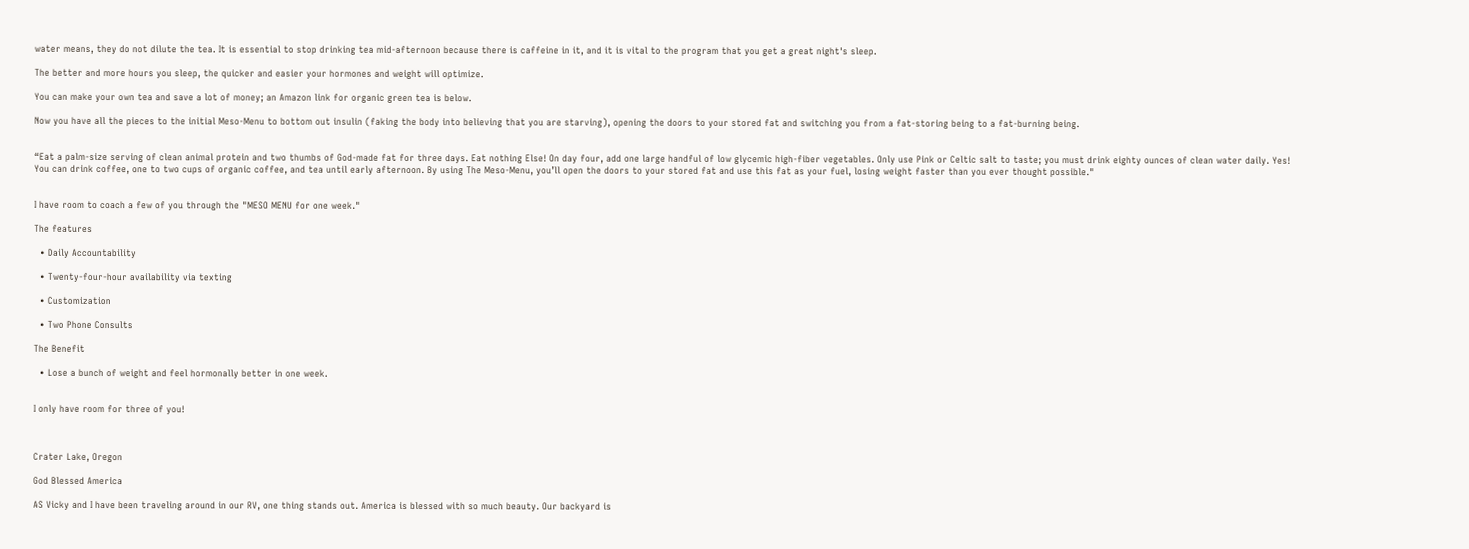water means, they do not dilute the tea. It is essential to stop drinking tea mid-afternoon because there is caffeine in it, and it is vital to the program that you get a great night's sleep.

The better and more hours you sleep, the quicker and easier your hormones and weight will optimize.

You can make your own tea and save a lot of money; an Amazon link for organic green tea is below.

Now you have all the pieces to the initial Meso-Menu to bottom out insulin (faking the body into believing that you are starving), opening the doors to your stored fat and switching you from a fat-storing being to a fat-burning being.


“Eat a palm-size serving of clean animal protein and two thumbs of God-made fat for three days. Eat nothing Else! On day four, add one large handful of low glycemic high-fiber vegetables. Only use Pink or Celtic salt to taste; you must drink eighty ounces of clean water daily. Yes! You can drink coffee, one to two cups of organic coffee, and tea until early afternoon. By using The Meso-Menu, you’ll open the doors to your stored fat and use this fat as your fuel, losing weight faster than you ever thought possible."


I have room to coach a few of you through the "MESO MENU for one week."

The features

  • Daily Accountability

  • Twenty-four-hour availability via texting

  • Customization

  • Two Phone Consults

The Benefit

  • Lose a bunch of weight and feel hormonally better in one week.


I only have room for three of you!



Crater Lake, Oregon

God Blessed America

AS Vicky and I have been traveling around in our RV, one thing stands out. America is blessed with so much beauty. Our backyard is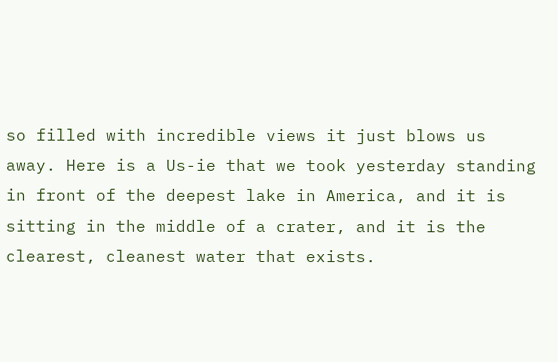so filled with incredible views it just blows us away. Here is a Us-ie that we took yesterday standing in front of the deepest lake in America, and it is sitting in the middle of a crater, and it is the clearest, cleanest water that exists.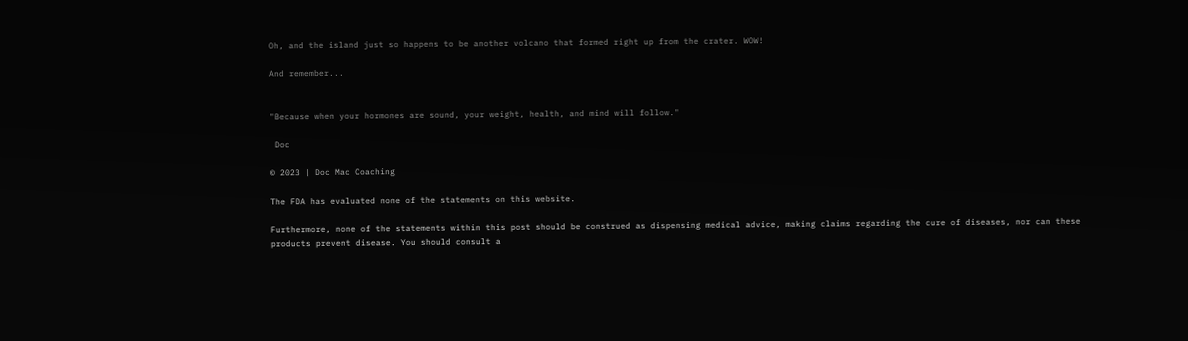Oh, and the island just so happens to be another volcano that formed right up from the crater. WOW!

And remember...


"Because when your hormones are sound, your weight, health, and mind will follow."

 Doc

© 2023 | Doc Mac Coaching

The FDA has evaluated none of the statements on this website.

Furthermore, none of the statements within this post should be construed as dispensing medical advice, making claims regarding the cure of diseases, nor can these products prevent disease. You should consult a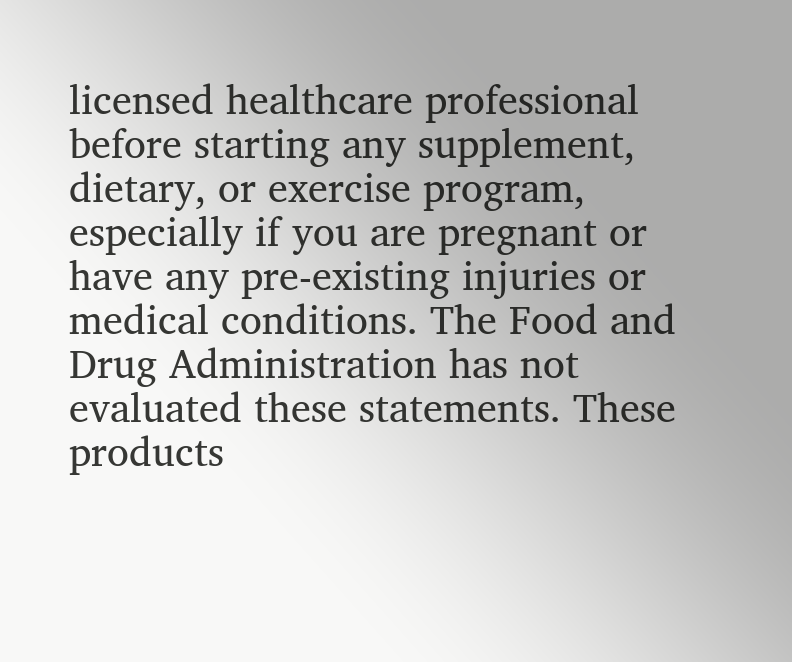licensed healthcare professional before starting any supplement, dietary, or exercise program, especially if you are pregnant or have any pre-existing injuries or medical conditions. The Food and Drug Administration has not evaluated these statements. These products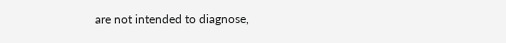are not intended to diagnose,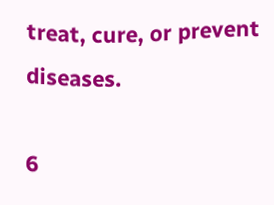treat, cure, or prevent diseases.

6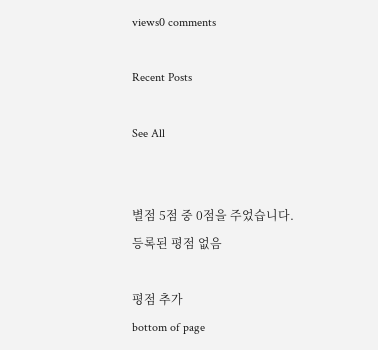views0 comments

Recent Posts

See All


별점 5점 중 0점을 주었습니다.
등록된 평점 없음

평점 추가
bottom of page